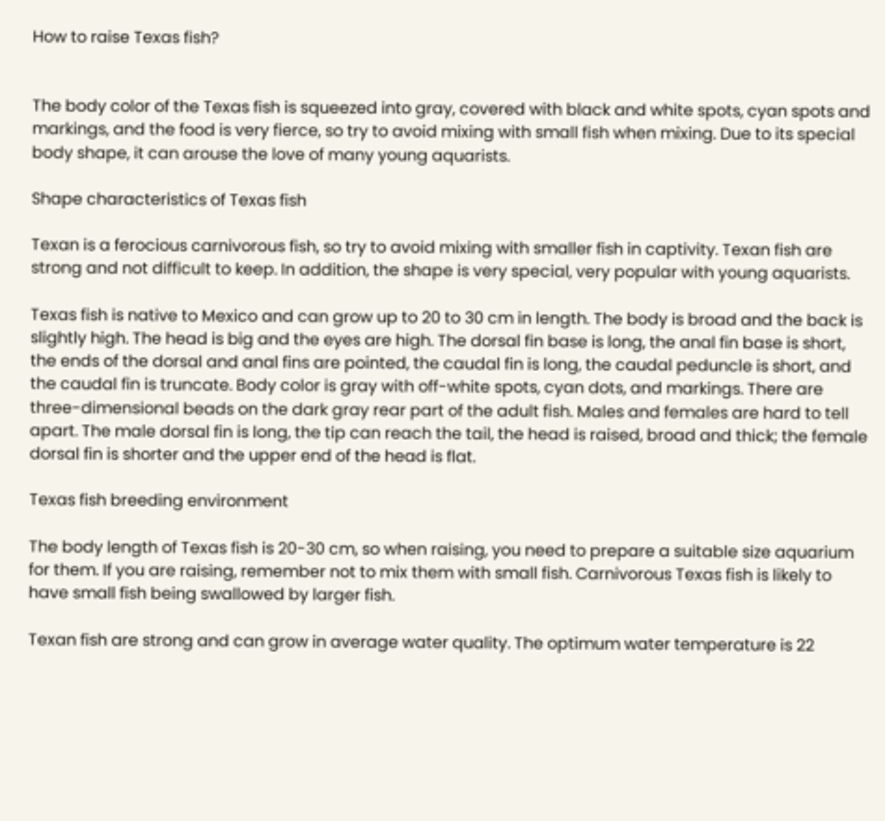How to raise Texas fish?


The body color of the Texas fish is squeezed into gray, covered with black and white spots, cyan spots and markings, and the food is very fierce, so try to avoid mixing with small fish when mixing. Due to its special body shape, it can arouse the love of many young aquarists.

Shape characteristics of Texas fish

Texan is a ferocious carnivorous fish, so try to avoid mixing with smaller fish in captivity. Texan fish are strong and not difficult to keep. In addition, the shape is very special, very popular with young aquarists.

Texas fish is native to Mexico and can grow up to 20 to 30 cm in length. The body is broad and the back is slightly high. The head is big and the eyes are high. The dorsal fin base is long, the anal fin base is short, the ends of the dorsal and anal fins are pointed, the caudal fin is long, the caudal peduncle is short, and the caudal fin is truncate. Body color is gray with off-white spots, cyan dots, and markings. There are three-dimensional beads on the dark gray rear part of the adult fish. Males and females are hard to tell apart. The male dorsal fin is long, the tip can reach the tail, the head is raised, broad and thick; the female dorsal fin is shorter and the upper end of the head is flat.

Texas fish breeding environment

The body length of Texas fish is 20-30 cm, so when raising, you need to prepare a suitable size aquarium for them. If you are raising, remember not to mix them with small fish. Carnivorous Texas fish is likely to have small fish being swallowed by larger fish.

Texan fish are strong and can grow in average water quality. The optimum water temperature is 22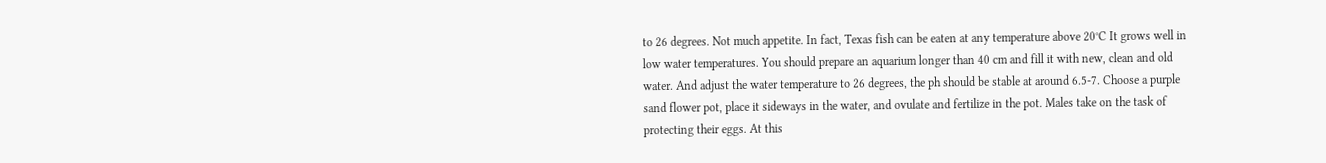to 26 degrees. Not much appetite. In fact, Texas fish can be eaten at any temperature above 20°C It grows well in low water temperatures. You should prepare an aquarium longer than 40 cm and fill it with new, clean and old water. And adjust the water temperature to 26 degrees, the ph should be stable at around 6.5-7. Choose a purple sand flower pot, place it sideways in the water, and ovulate and fertilize in the pot. Males take on the task of protecting their eggs. At this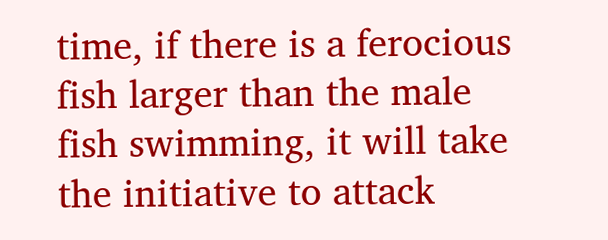time, if there is a ferocious fish larger than the male fish swimming, it will take the initiative to attack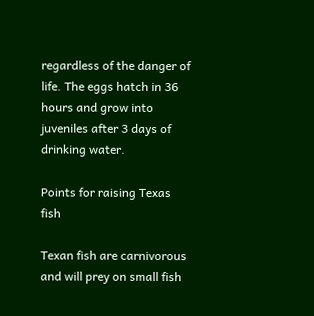regardless of the danger of life. The eggs hatch in 36 hours and grow into juveniles after 3 days of drinking water.

Points for raising Texas fish

Texan fish are carnivorous and will prey on small fish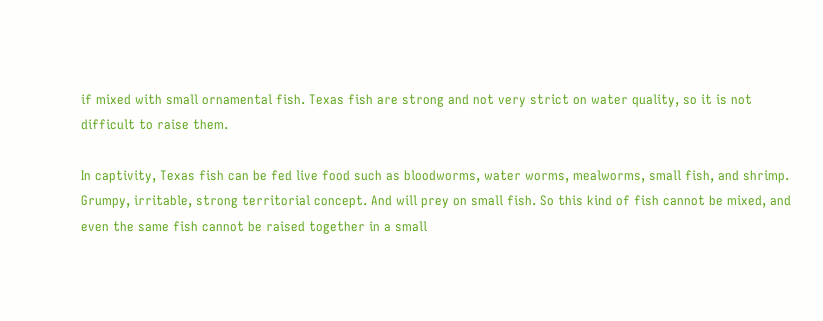if mixed with small ornamental fish. Texas fish are strong and not very strict on water quality, so it is not difficult to raise them.

In captivity, Texas fish can be fed live food such as bloodworms, water worms, mealworms, small fish, and shrimp. Grumpy, irritable, strong territorial concept. And will prey on small fish. So this kind of fish cannot be mixed, and even the same fish cannot be raised together in a small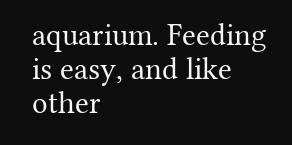aquarium. Feeding is easy, and like other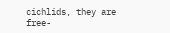cichlids, they are free-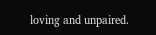loving and unpaired.